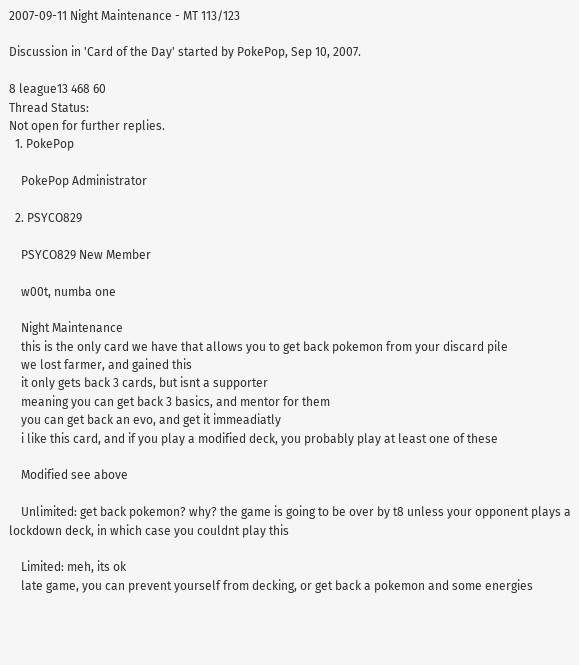2007-09-11 Night Maintenance - MT 113/123

Discussion in 'Card of the Day' started by PokePop, Sep 10, 2007.

8 league13 468 60
Thread Status:
Not open for further replies.
  1. PokePop

    PokePop Administrator

  2. PSYCO829

    PSYCO829 New Member

    w00t, numba one

    Night Maintenance
    this is the only card we have that allows you to get back pokemon from your discard pile
    we lost farmer, and gained this
    it only gets back 3 cards, but isnt a supporter
    meaning you can get back 3 basics, and mentor for them
    you can get back an evo, and get it immeadiatly
    i like this card, and if you play a modified deck, you probably play at least one of these

    Modified see above

    Unlimited: get back pokemon? why? the game is going to be over by t8 unless your opponent plays a lockdown deck, in which case you couldnt play this

    Limited: meh, its ok
    late game, you can prevent yourself from decking, or get back a pokemon and some energies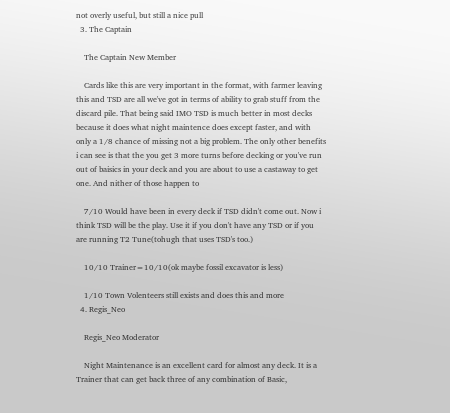not overly useful, but still a nice pull
  3. The Captain

    The Captain New Member

    Cards like this are very important in the format, with farmer leaving this and TSD are all we've got in terms of ability to grab stuff from the discard pile. That being said IMO TSD is much better in most decks because it does what night maintence does except faster, and with only a 1/8 chance of missing not a big problem. The only other benefits i can see is that the you get 3 more turns before decking or you've run out of baisics in your deck and you are about to use a castaway to get one. And nither of those happen to

    7/10 Would have been in every deck if TSD didn't come out. Now i think TSD will be the play. Use it if you don't have any TSD or if you are running T2 Tune(tohugh that uses TSD's too.)

    10/10 Trainer=10/10(ok maybe fossil excavator is less)

    1/10 Town Volenteers still exists and does this and more
  4. Regis_Neo

    Regis_Neo Moderator

    Night Maintenance is an excellent card for almost any deck. It is a Trainer that can get back three of any combination of Basic,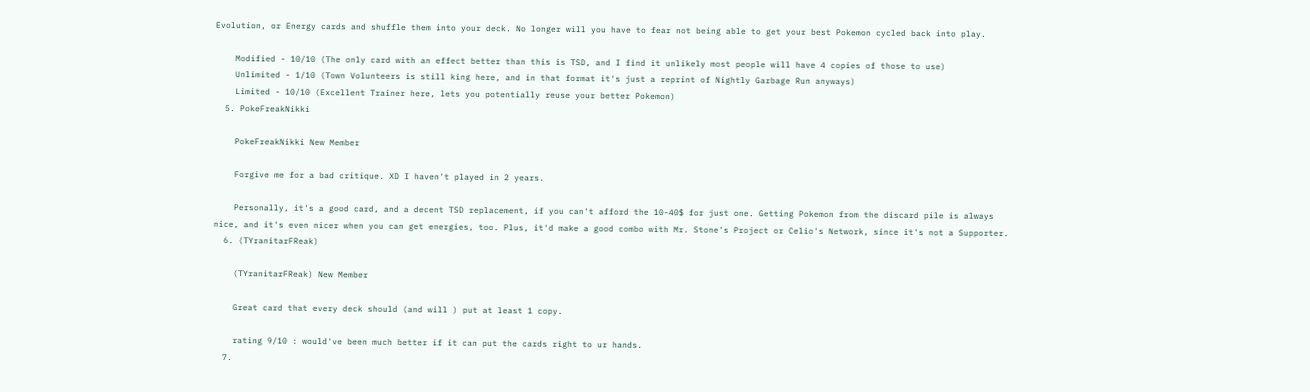Evolution, or Energy cards and shuffle them into your deck. No longer will you have to fear not being able to get your best Pokemon cycled back into play.

    Modified - 10/10 (The only card with an effect better than this is TSD, and I find it unlikely most people will have 4 copies of those to use)
    Unlimited - 1/10 (Town Volunteers is still king here, and in that format it's just a reprint of Nightly Garbage Run anyways)
    Limited - 10/10 (Excellent Trainer here, lets you potentially reuse your better Pokemon)
  5. PokeFreakNikki

    PokeFreakNikki New Member

    Forgive me for a bad critique. XD I haven't played in 2 years.

    Personally, it's a good card, and a decent TSD replacement, if you can't afford the 10-40$ for just one. Getting Pokemon from the discard pile is always nice, and it's even nicer when you can get energies, too. Plus, it'd make a good combo with Mr. Stone's Project or Celio's Network, since it's not a Supporter.
  6. (TYranitarFReak)

    (TYranitarFReak) New Member

    Great card that every deck should (and will ) put at least 1 copy.

    rating 9/10 : would've been much better if it can put the cards right to ur hands.
  7.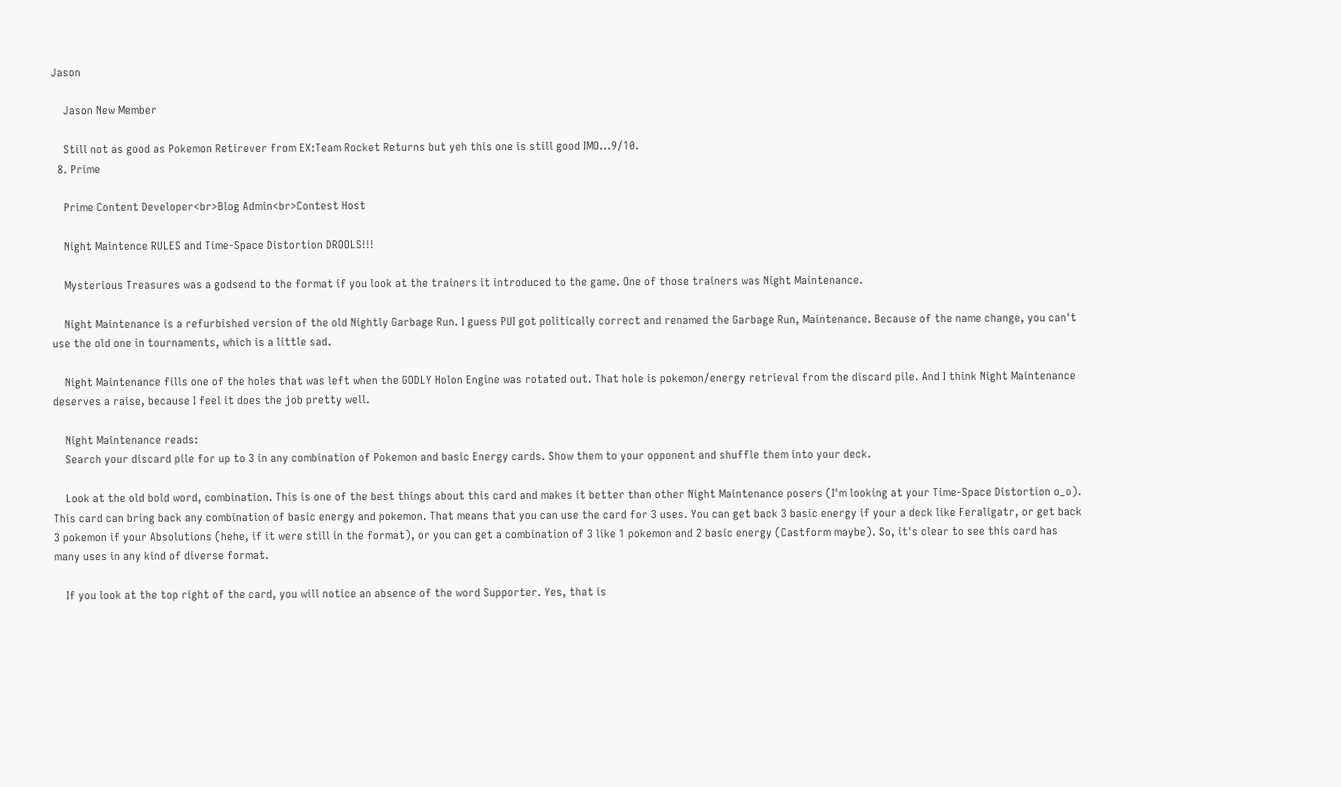Jason

    Jason New Member

    Still not as good as Pokemon Retirever from EX:Team Rocket Returns but yeh this one is still good IMO...9/10.
  8. Prime

    Prime Content Developer<br>Blog Admin<br>Contest Host

    Night Maintence RULES and Time-Space Distortion DROOLS!!!

    Mysterious Treasures was a godsend to the format if you look at the trainers it introduced to the game. One of those trainers was Night Maintenance.

    Night Maintenance is a refurbished version of the old Nightly Garbage Run. I guess PUI got politically correct and renamed the Garbage Run, Maintenance. Because of the name change, you can't use the old one in tournaments, which is a little sad.

    Night Maintenance fills one of the holes that was left when the GODLY Holon Engine was rotated out. That hole is pokemon/energy retrieval from the discard pile. And I think Night Maintenance deserves a raise, because I feel it does the job pretty well.

    Night Maintenance reads:
    Search your discard pile for up to 3 in any combination of Pokemon and basic Energy cards. Show them to your opponent and shuffle them into your deck.

    Look at the old bold word, combination. This is one of the best things about this card and makes it better than other Night Maintenance posers (I'm looking at your Time-Space Distortion o_o). This card can bring back any combination of basic energy and pokemon. That means that you can use the card for 3 uses. You can get back 3 basic energy if your a deck like Feraligatr, or get back 3 pokemon if your Absolutions (hehe, if it were still in the format), or you can get a combination of 3 like 1 pokemon and 2 basic energy (Castform maybe). So, it's clear to see this card has many uses in any kind of diverse format.

    If you look at the top right of the card, you will notice an absence of the word Supporter. Yes, that is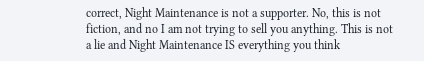correct, Night Maintenance is not a supporter. No, this is not fiction, and no I am not trying to sell you anything. This is not a lie and Night Maintenance IS everything you think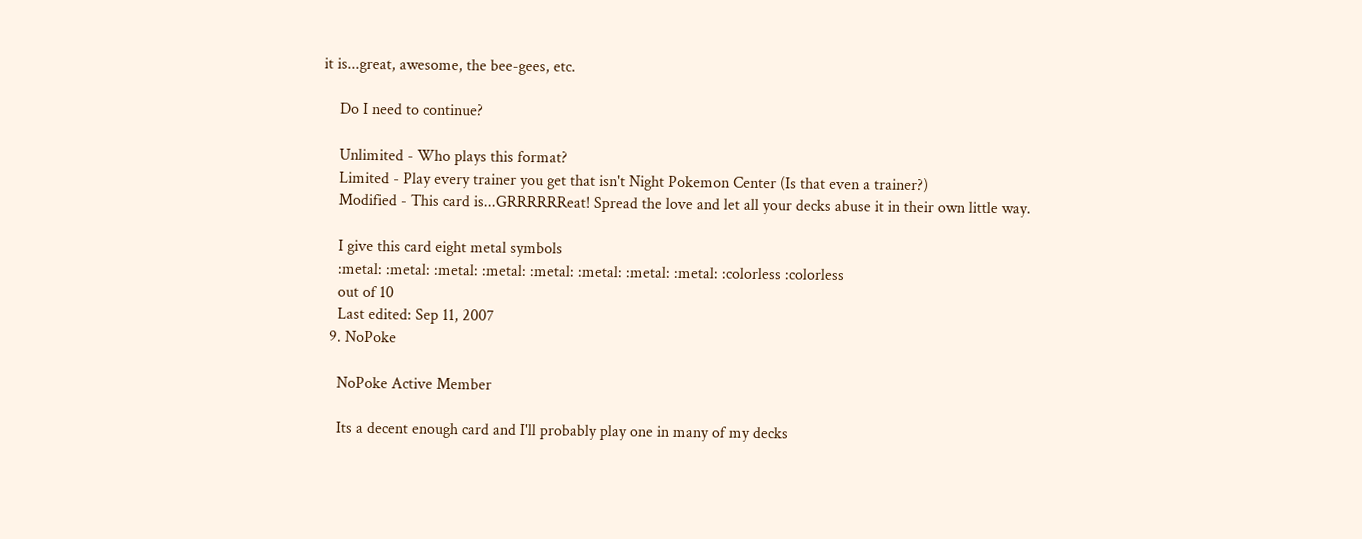it is...great, awesome, the bee-gees, etc.

    Do I need to continue?

    Unlimited - Who plays this format?
    Limited - Play every trainer you get that isn't Night Pokemon Center (Is that even a trainer?)
    Modified - This card is...GRRRRRReat! Spread the love and let all your decks abuse it in their own little way.

    I give this card eight metal symbols
    :metal: :metal: :metal: :metal: :metal: :metal: :metal: :metal: :colorless :colorless
    out of 10
    Last edited: Sep 11, 2007
  9. NoPoke

    NoPoke Active Member

    Its a decent enough card and I'll probably play one in many of my decks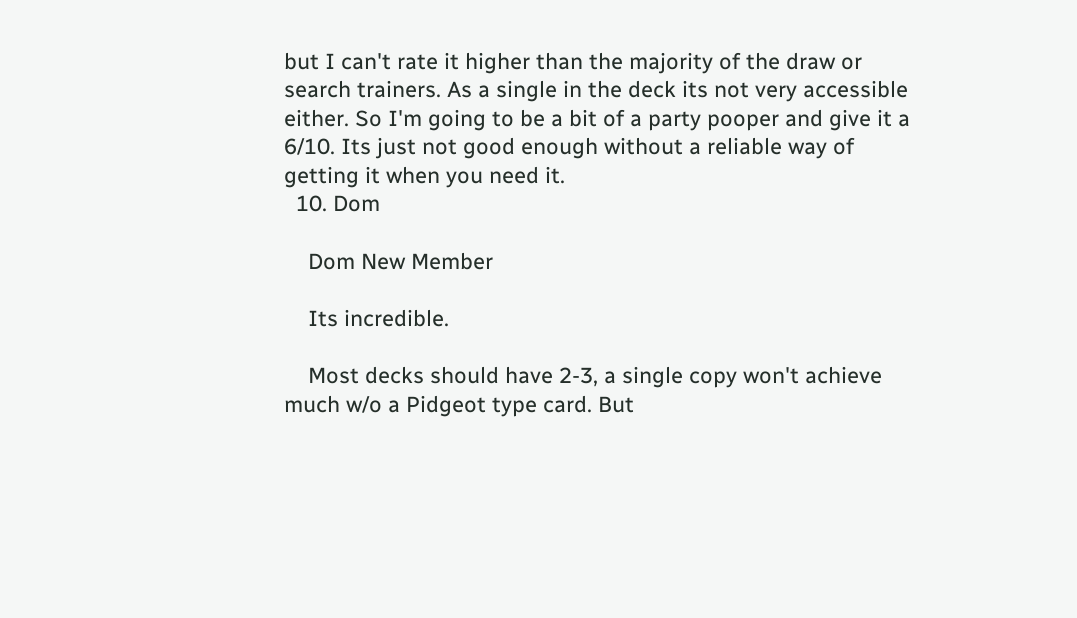but I can't rate it higher than the majority of the draw or search trainers. As a single in the deck its not very accessible either. So I'm going to be a bit of a party pooper and give it a 6/10. Its just not good enough without a reliable way of getting it when you need it.
  10. Dom

    Dom New Member

    Its incredible.

    Most decks should have 2-3, a single copy won't achieve much w/o a Pidgeot type card. But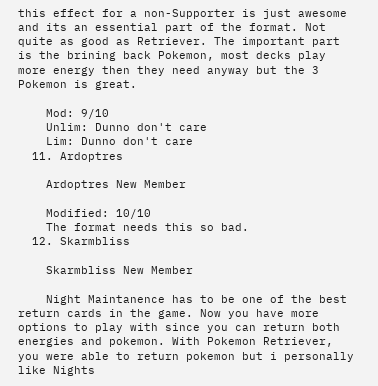this effect for a non-Supporter is just awesome and its an essential part of the format. Not quite as good as Retriever. The important part is the brining back Pokemon, most decks play more energy then they need anyway but the 3 Pokemon is great.

    Mod: 9/10
    Unlim: Dunno don't care
    Lim: Dunno don't care
  11. Ardoptres

    Ardoptres New Member

    Modified: 10/10
    The format needs this so bad.
  12. Skarmbliss

    Skarmbliss New Member

    Night Maintanence has to be one of the best return cards in the game. Now you have more options to play with since you can return both energies and pokemon. With Pokemon Retriever, you were able to return pokemon but i personally like Nights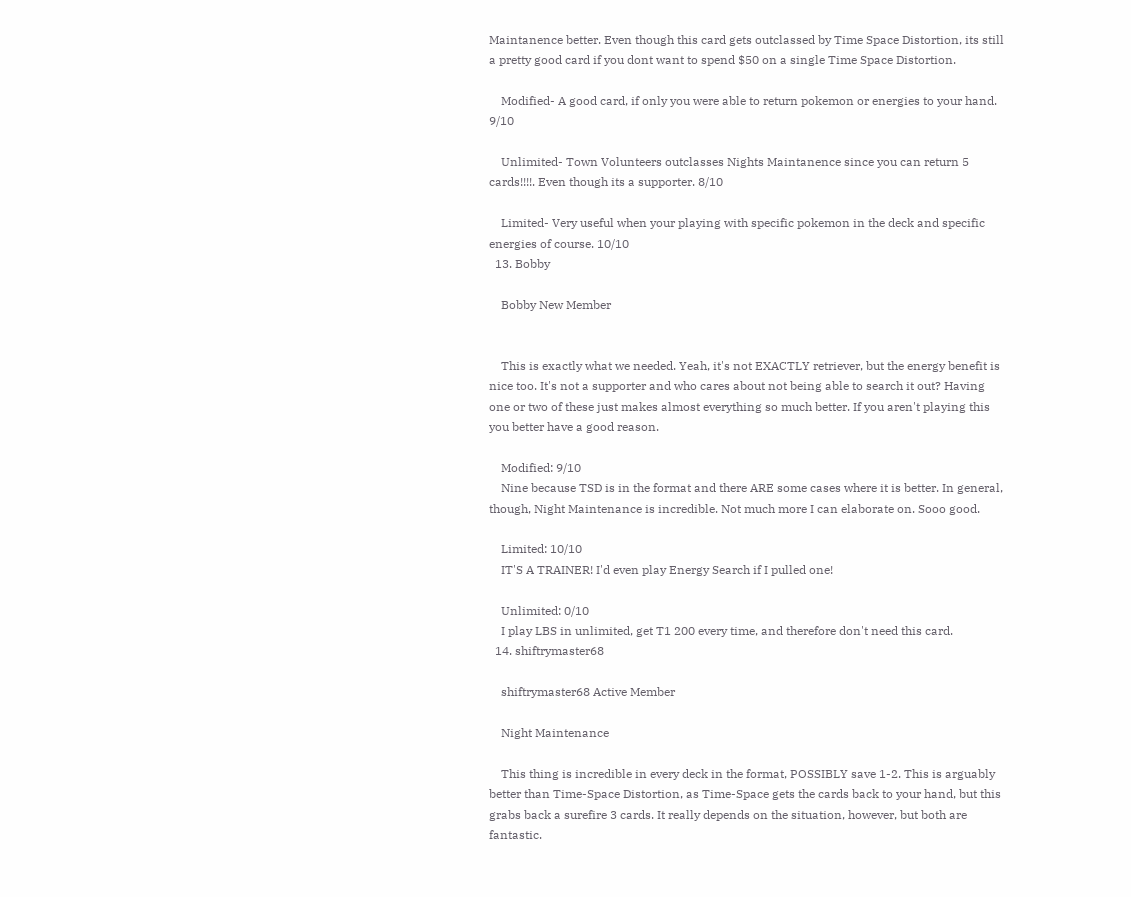Maintanence better. Even though this card gets outclassed by Time Space Distortion, its still a pretty good card if you dont want to spend $50 on a single Time Space Distortion.

    Modified- A good card, if only you were able to return pokemon or energies to your hand. 9/10

    Unlimited- Town Volunteers outclasses Nights Maintanence since you can return 5 cards!!!!. Even though its a supporter. 8/10

    Limited- Very useful when your playing with specific pokemon in the deck and specific energies of course. 10/10
  13. Bobby

    Bobby New Member


    This is exactly what we needed. Yeah, it's not EXACTLY retriever, but the energy benefit is nice too. It's not a supporter and who cares about not being able to search it out? Having one or two of these just makes almost everything so much better. If you aren't playing this you better have a good reason.

    Modified: 9/10
    Nine because TSD is in the format and there ARE some cases where it is better. In general, though, Night Maintenance is incredible. Not much more I can elaborate on. Sooo good.

    Limited: 10/10
    IT'S A TRAINER! I'd even play Energy Search if I pulled one!

    Unlimited: 0/10
    I play LBS in unlimited, get T1 200 every time, and therefore don't need this card.
  14. shiftrymaster68

    shiftrymaster68 Active Member

    Night Maintenance

    This thing is incredible in every deck in the format, POSSIBLY save 1-2. This is arguably better than Time-Space Distortion, as Time-Space gets the cards back to your hand, but this grabs back a surefire 3 cards. It really depends on the situation, however, but both are fantastic.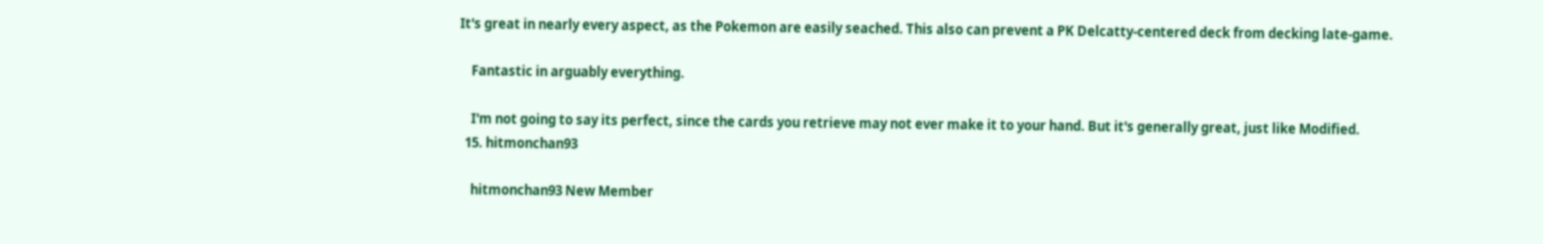It's great in nearly every aspect, as the Pokemon are easily seached. This also can prevent a PK Delcatty-centered deck from decking late-game.

    Fantastic in arguably everything.

    I'm not going to say its perfect, since the cards you retrieve may not ever make it to your hand. But it's generally great, just like Modified.
  15. hitmonchan93

    hitmonchan93 New Member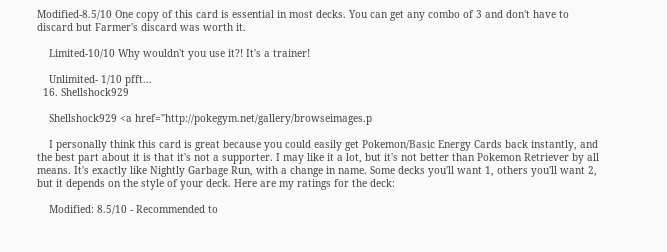Modified-8.5/10 One copy of this card is essential in most decks. You can get any combo of 3 and don't have to discard but Farmer's discard was worth it.

    Limited-10/10 Why wouldn't you use it?! It's a trainer!

    Unlimited- 1/10 pfft...
  16. Shellshock929

    Shellshock929 <a href="http://pokegym.net/gallery/browseimages.p

    I personally think this card is great because you could easily get Pokemon/Basic Energy Cards back instantly, and the best part about it is that it's not a supporter. I may like it a lot, but it's not better than Pokemon Retriever by all means. It's exactly like Nightly Garbage Run, with a change in name. Some decks you'll want 1, others you'll want 2, but it depends on the style of your deck. Here are my ratings for the deck:

    Modified: 8.5/10 - Recommended to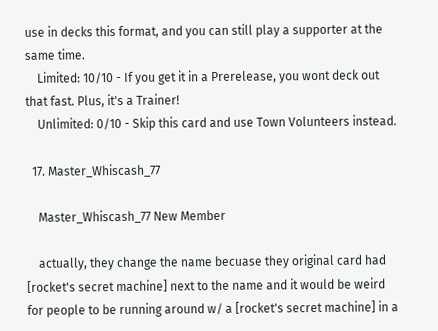use in decks this format, and you can still play a supporter at the same time.
    Limited: 10/10 - If you get it in a Prerelease, you wont deck out that fast. Plus, it's a Trainer!
    Unlimited: 0/10 - Skip this card and use Town Volunteers instead.

  17. Master_Whiscash_77

    Master_Whiscash_77 New Member

    actually, they change the name becuase they original card had [rocket's secret machine] next to the name and it would be weird for people to be running around w/ a [rocket's secret machine] in a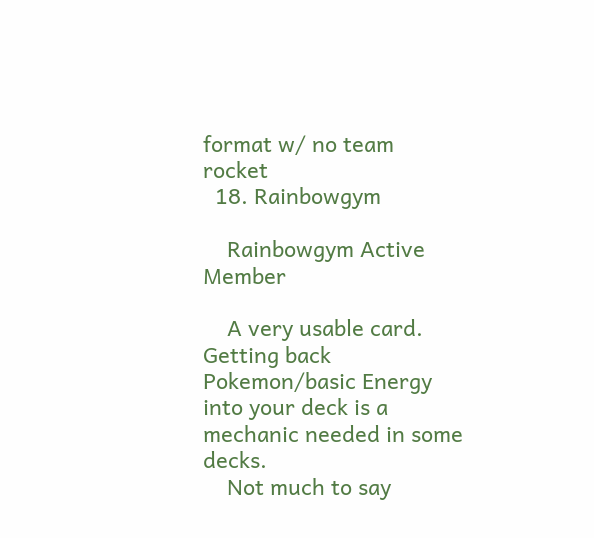format w/ no team rocket
  18. Rainbowgym

    Rainbowgym Active Member

    A very usable card. Getting back Pokemon/basic Energy into your deck is a mechanic needed in some decks.
    Not much to say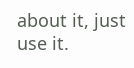about it, just use it.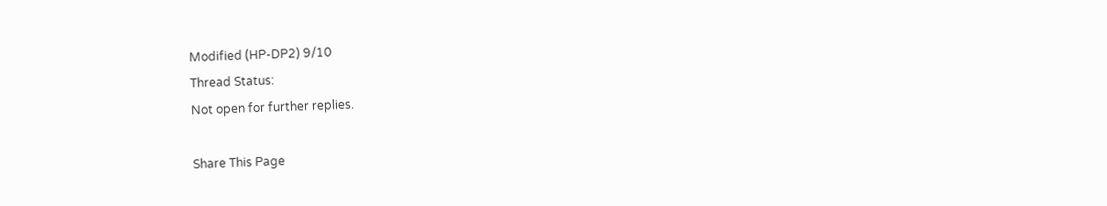Modified (HP-DP2) 9/10
Thread Status:
Not open for further replies.

Share This Page